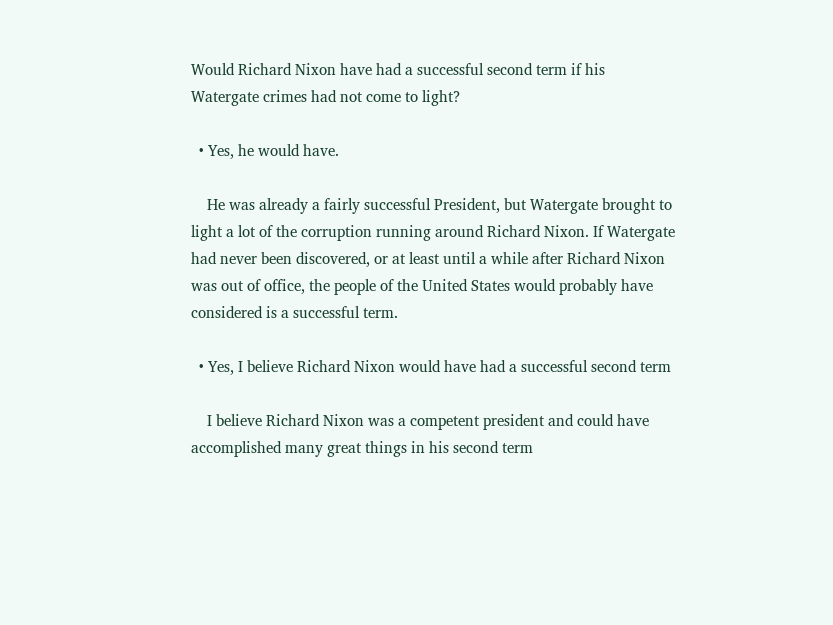Would Richard Nixon have had a successful second term if his Watergate crimes had not come to light?

  • Yes, he would have.

    He was already a fairly successful President, but Watergate brought to light a lot of the corruption running around Richard Nixon. If Watergate had never been discovered, or at least until a while after Richard Nixon was out of office, the people of the United States would probably have considered is a successful term.

  • Yes, I believe Richard Nixon would have had a successful second term

    I believe Richard Nixon was a competent president and could have accomplished many great things in his second term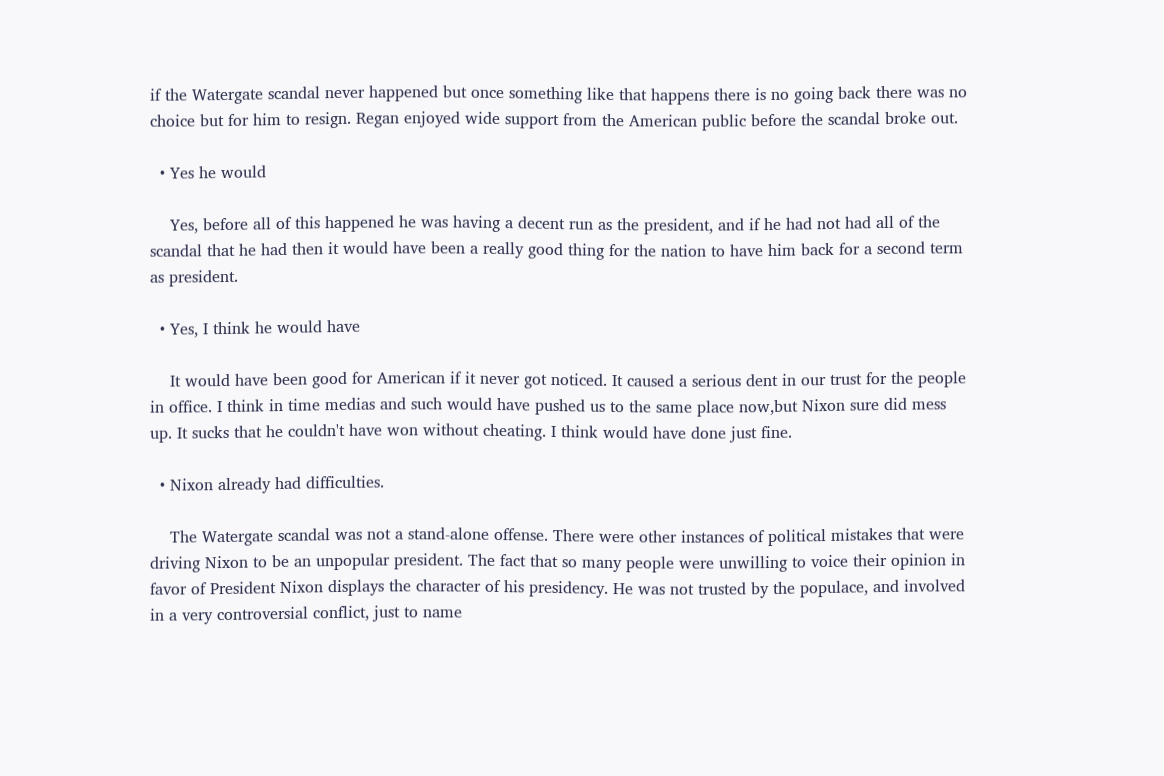if the Watergate scandal never happened but once something like that happens there is no going back there was no choice but for him to resign. Regan enjoyed wide support from the American public before the scandal broke out.

  • Yes he would

    Yes, before all of this happened he was having a decent run as the president, and if he had not had all of the scandal that he had then it would have been a really good thing for the nation to have him back for a second term as president.

  • Yes, I think he would have

    It would have been good for American if it never got noticed. It caused a serious dent in our trust for the people in office. I think in time medias and such would have pushed us to the same place now,but Nixon sure did mess up. It sucks that he couldn't have won without cheating. I think would have done just fine.

  • Nixon already had difficulties.

    The Watergate scandal was not a stand-alone offense. There were other instances of political mistakes that were driving Nixon to be an unpopular president. The fact that so many people were unwilling to voice their opinion in favor of President Nixon displays the character of his presidency. He was not trusted by the populace, and involved in a very controversial conflict, just to name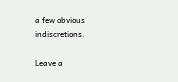a few obvious indiscretions.

Leave a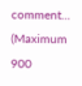comment...
(Maximum 900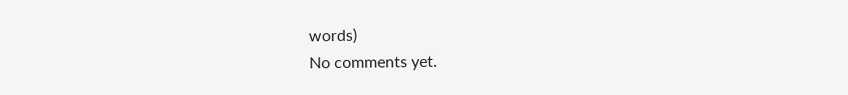words)
No comments yet.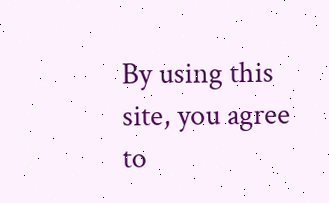By using this site, you agree to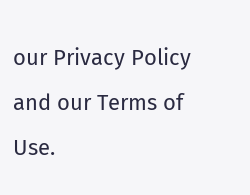our Privacy Policy and our Terms of Use.